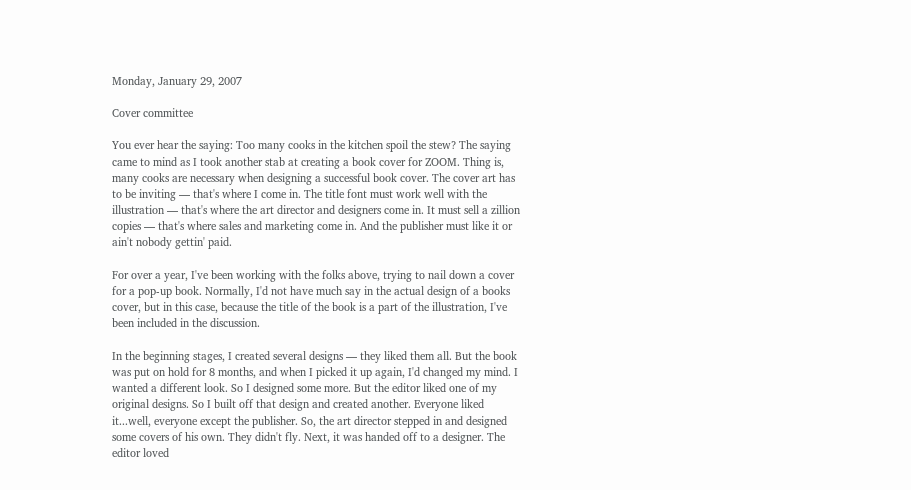Monday, January 29, 2007

Cover committee

You ever hear the saying: Too many cooks in the kitchen spoil the stew? The saying came to mind as I took another stab at creating a book cover for ZOOM. Thing is, many cooks are necessary when designing a successful book cover. The cover art has to be inviting — that's where I come in. The title font must work well with the illustration — that's where the art director and designers come in. It must sell a zillion copies — that's where sales and marketing come in. And the publisher must like it or ain't nobody gettin' paid.

For over a year, I've been working with the folks above, trying to nail down a cover for a pop-up book. Normally, I'd not have much say in the actual design of a books cover, but in this case, because the title of the book is a part of the illustration, I've been included in the discussion.

In the beginning stages, I created several designs — they liked them all. But the book was put on hold for 8 months, and when I picked it up again, I'd changed my mind. I wanted a different look. So I designed some more. But the editor liked one of my original designs. So I built off that design and created another. Everyone liked it...well, everyone except the publisher. So, the art director stepped in and designed some covers of his own. They didn't fly. Next, it was handed off to a designer. The editor loved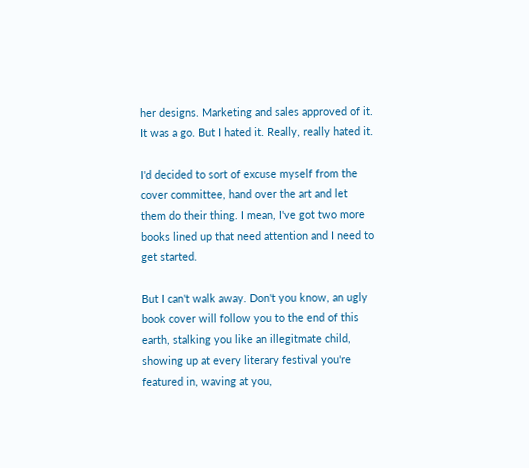her designs. Marketing and sales approved of it. It was a go. But I hated it. Really, really hated it.

I'd decided to sort of excuse myself from the cover committee, hand over the art and let them do their thing. I mean, I've got two more books lined up that need attention and I need to get started.

But I can't walk away. Don't you know, an ugly book cover will follow you to the end of this earth, stalking you like an illegitmate child, showing up at every literary festival you're featured in, waving at you,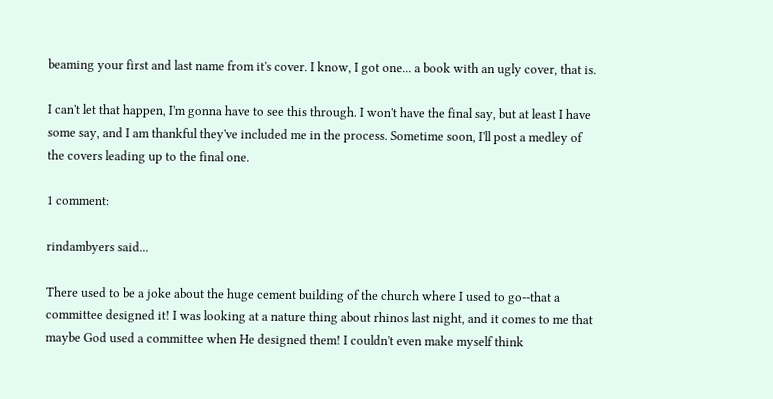beaming your first and last name from it's cover. I know, I got one... a book with an ugly cover, that is.

I can't let that happen, I'm gonna have to see this through. I won't have the final say, but at least I have some say, and I am thankful they've included me in the process. Sometime soon, I'll post a medley of the covers leading up to the final one.

1 comment:

rindambyers said...

There used to be a joke about the huge cement building of the church where I used to go--that a committee designed it! I was looking at a nature thing about rhinos last night, and it comes to me that maybe God used a committee when He designed them! I couldn't even make myself think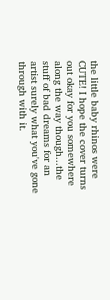the little baby rhinos were CUTE! I hope the cover turns out okay for you somewhere along the way though...the stuff of bad dreams for an artist surely what you've gone through with it.